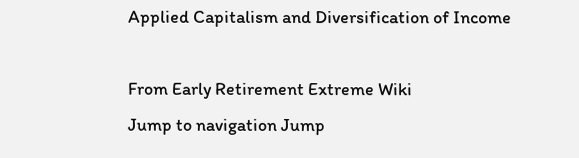Applied Capitalism and Diversification of Income

From Early Retirement Extreme Wiki
Jump to navigation Jump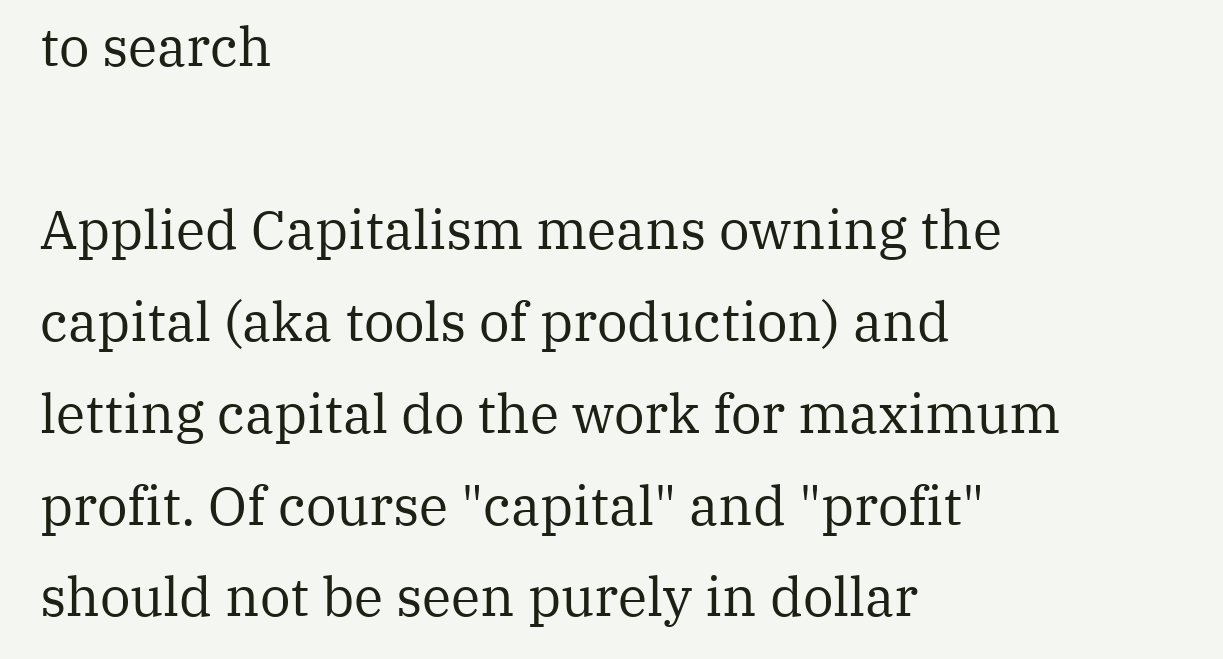to search

Applied Capitalism means owning the capital (aka tools of production) and letting capital do the work for maximum profit. Of course "capital" and "profit" should not be seen purely in dollar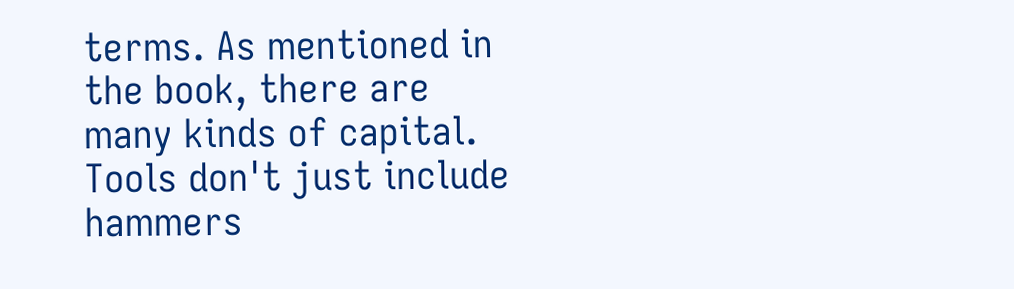terms. As mentioned in the book, there are many kinds of capital. Tools don't just include hammers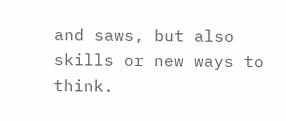and saws, but also skills or new ways to think.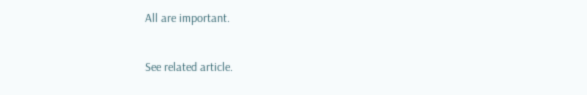All are important.

See related article.